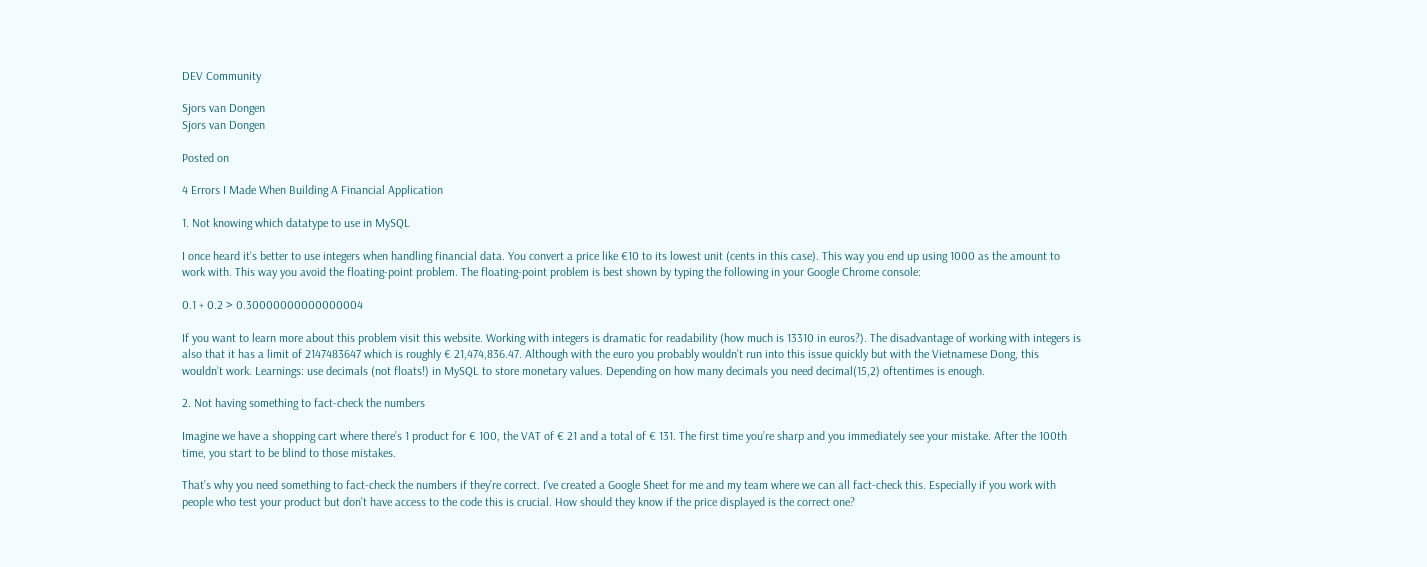DEV Community

Sjors van Dongen
Sjors van Dongen

Posted on

4 Errors I Made When Building A Financial Application

1. Not knowing which datatype to use in MySQL

I once heard it’s better to use integers when handling financial data. You convert a price like €10 to its lowest unit (cents in this case). This way you end up using 1000 as the amount to work with. This way you avoid the floating-point problem. The floating-point problem is best shown by typing the following in your Google Chrome console:

0.1 + 0.2 > 0.30000000000000004

If you want to learn more about this problem visit this website. Working with integers is dramatic for readability (how much is 13310 in euros?). The disadvantage of working with integers is also that it has a limit of 2147483647 which is roughly € 21,474,836.47. Although with the euro you probably wouldn’t run into this issue quickly but with the Vietnamese Dong, this wouldn’t work. Learnings: use decimals (not floats!) in MySQL to store monetary values. Depending on how many decimals you need decimal(15,2) oftentimes is enough.

2. Not having something to fact-check the numbers

Imagine we have a shopping cart where there’s 1 product for € 100, the VAT of € 21 and a total of € 131. The first time you’re sharp and you immediately see your mistake. After the 100th time, you start to be blind to those mistakes.

That’s why you need something to fact-check the numbers if they’re correct. I’ve created a Google Sheet for me and my team where we can all fact-check this. Especially if you work with people who test your product but don’t have access to the code this is crucial. How should they know if the price displayed is the correct one?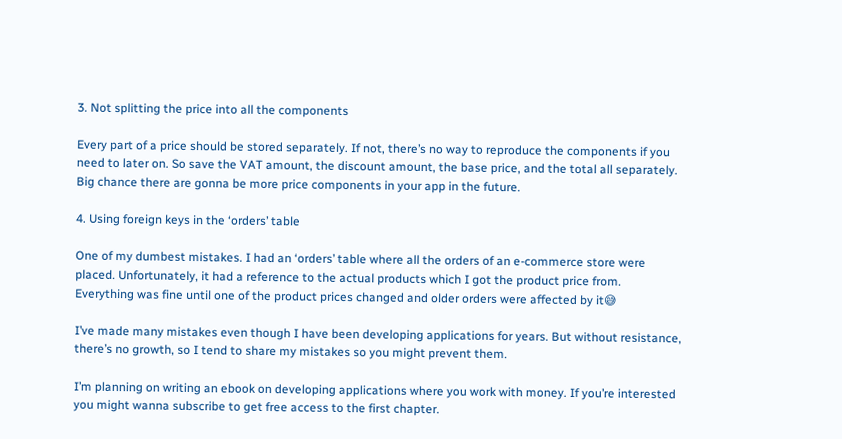3. Not splitting the price into all the components

Every part of a price should be stored separately. If not, there’s no way to reproduce the components if you need to later on. So save the VAT amount, the discount amount, the base price, and the total all separately. Big chance there are gonna be more price components in your app in the future.

4. Using foreign keys in the ‘orders’ table

One of my dumbest mistakes. I had an ‘orders’ table where all the orders of an e-commerce store were placed. Unfortunately, it had a reference to the actual products which I got the product price from. Everything was fine until one of the product prices changed and older orders were affected by it😅

I’ve made many mistakes even though I have been developing applications for years. But without resistance, there’s no growth, so I tend to share my mistakes so you might prevent them.

I’m planning on writing an ebook on developing applications where you work with money. If you’re interested you might wanna subscribe to get free access to the first chapter.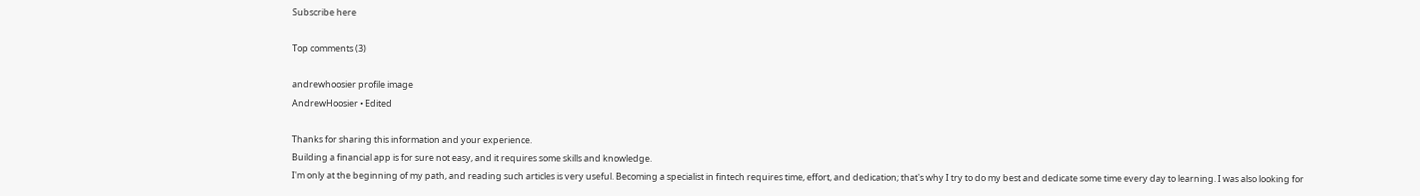Subscribe here

Top comments (3)

andrewhoosier profile image
AndrewHoosier • Edited

Thanks for sharing this information and your experience.
Building a financial app is for sure not easy, and it requires some skills and knowledge.
I'm only at the beginning of my path, and reading such articles is very useful. Becoming a specialist in fintech requires time, effort, and dedication; that's why I try to do my best and dedicate some time every day to learning. I was also looking for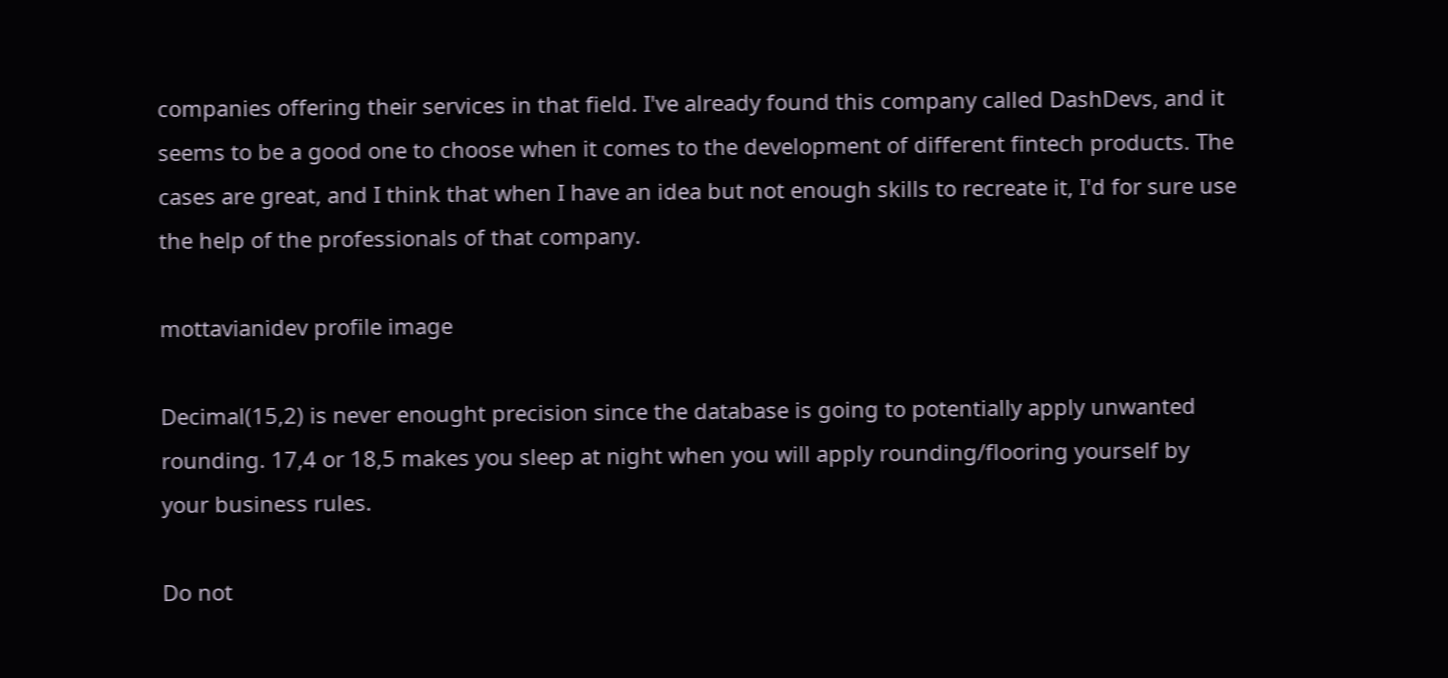companies offering their services in that field. I've already found this company called DashDevs, and it seems to be a good one to choose when it comes to the development of different fintech products. The cases are great, and I think that when I have an idea but not enough skills to recreate it, I'd for sure use the help of the professionals of that company.

mottavianidev profile image

Decimal(15,2) is never enought precision since the database is going to potentially apply unwanted rounding. 17,4 or 18,5 makes you sleep at night when you will apply rounding/flooring yourself by your business rules.

Do not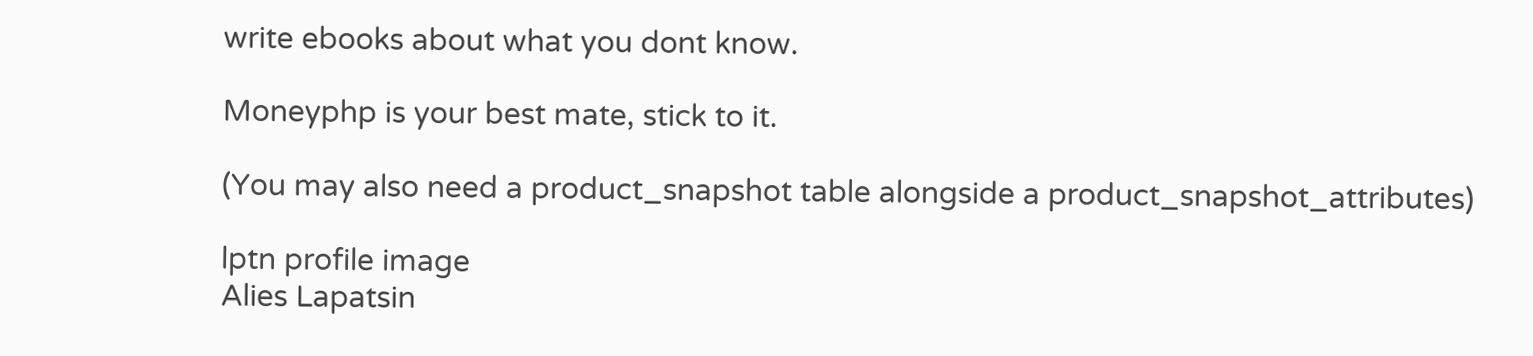write ebooks about what you dont know.

Moneyphp is your best mate, stick to it.

(You may also need a product_snapshot table alongside a product_snapshot_attributes)

lptn profile image
Alies Lapatsin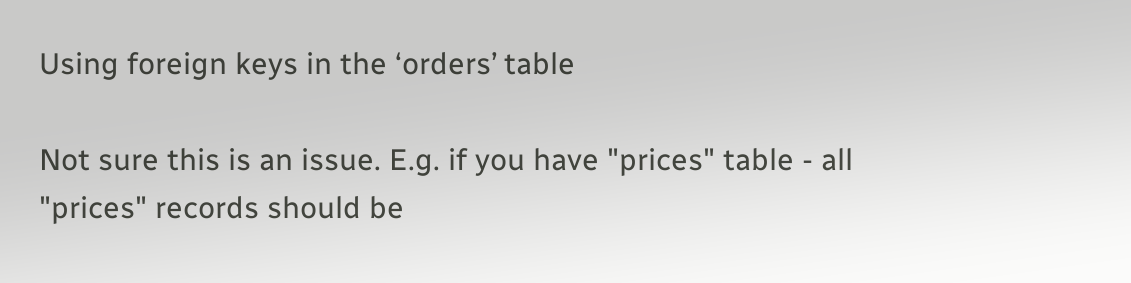Using foreign keys in the ‘orders’ table

Not sure this is an issue. E.g. if you have "prices" table - all "prices" records should be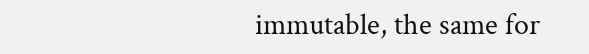immutable, the same for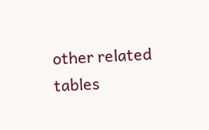other related tables